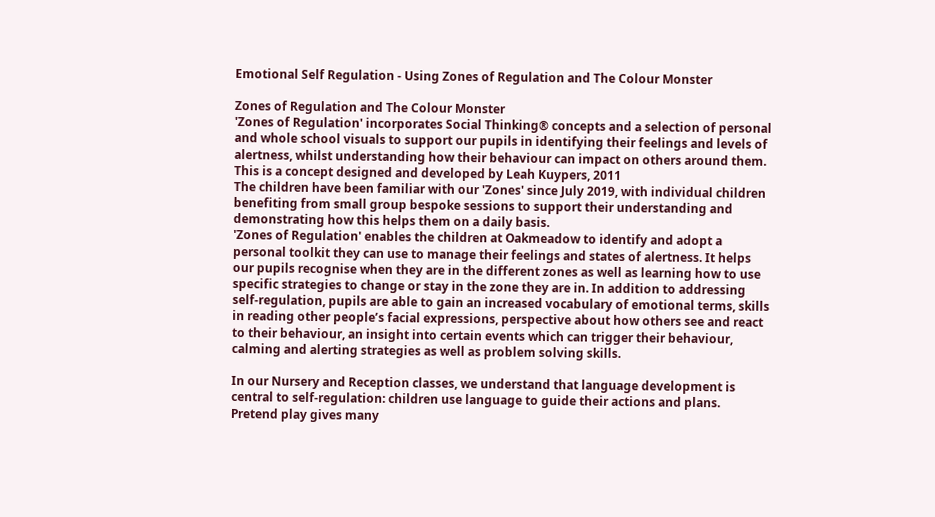Emotional Self Regulation - Using Zones of Regulation and The Colour Monster

Zones of Regulation and The Colour Monster
'Zones of Regulation' incorporates Social Thinking® concepts and a selection of personal and whole school visuals to support our pupils in identifying their feelings and levels of alertness, whilst understanding how their behaviour can impact on others around them. This is a concept designed and developed by Leah Kuypers, 2011
The children have been familiar with our 'Zones' since July 2019, with individual children benefiting from small group bespoke sessions to support their understanding and demonstrating how this helps them on a daily basis.
'Zones of Regulation' enables the children at Oakmeadow to identify and adopt a personal toolkit they can use to manage their feelings and states of alertness. It helps our pupils recognise when they are in the different zones as well as learning how to use specific strategies to change or stay in the zone they are in. In addition to addressing self-regulation, pupils are able to gain an increased vocabulary of emotional terms, skills in reading other people’s facial expressions, perspective about how others see and react to their behaviour, an insight into certain events which can trigger their behaviour, calming and alerting strategies as well as problem solving skills.

In our Nursery and Reception classes, we understand that language development is central to self-regulation: children use language to guide their actions and plans. Pretend play gives many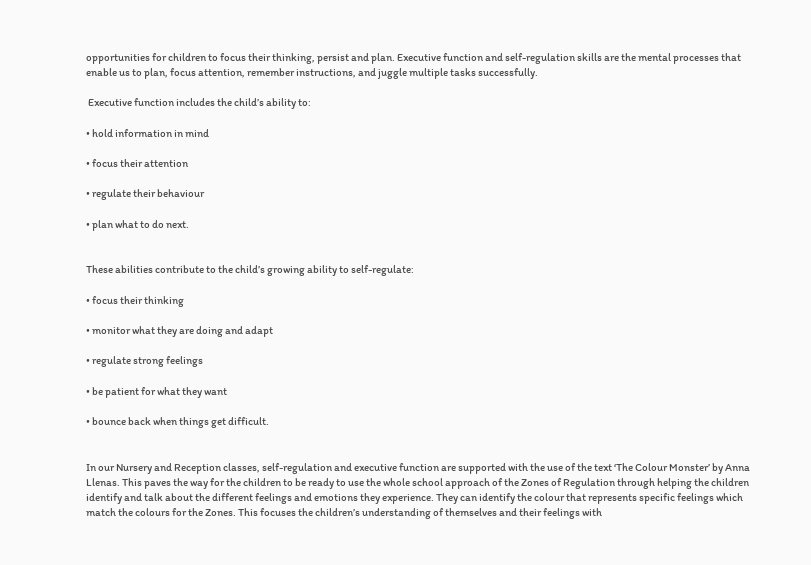opportunities for children to focus their thinking, persist and plan. Executive function and self-regulation skills are the mental processes that enable us to plan, focus attention, remember instructions, and juggle multiple tasks successfully.

 Executive function includes the child’s ability to:

• hold information in mind

• focus their attention

• regulate their behaviour

• plan what to do next.


These abilities contribute to the child’s growing ability to self-regulate:

• focus their thinking

• monitor what they are doing and adapt

• regulate strong feelings

• be patient for what they want

• bounce back when things get difficult.


In our Nursery and Reception classes, self-regulation and executive function are supported with the use of the text ‘The Colour Monster’ by Anna Llenas. This paves the way for the children to be ready to use the whole school approach of the Zones of Regulation through helping the children identify and talk about the different feelings and emotions they experience. They can identify the colour that represents specific feelings which match the colours for the Zones. This focuses the children’s understanding of themselves and their feelings with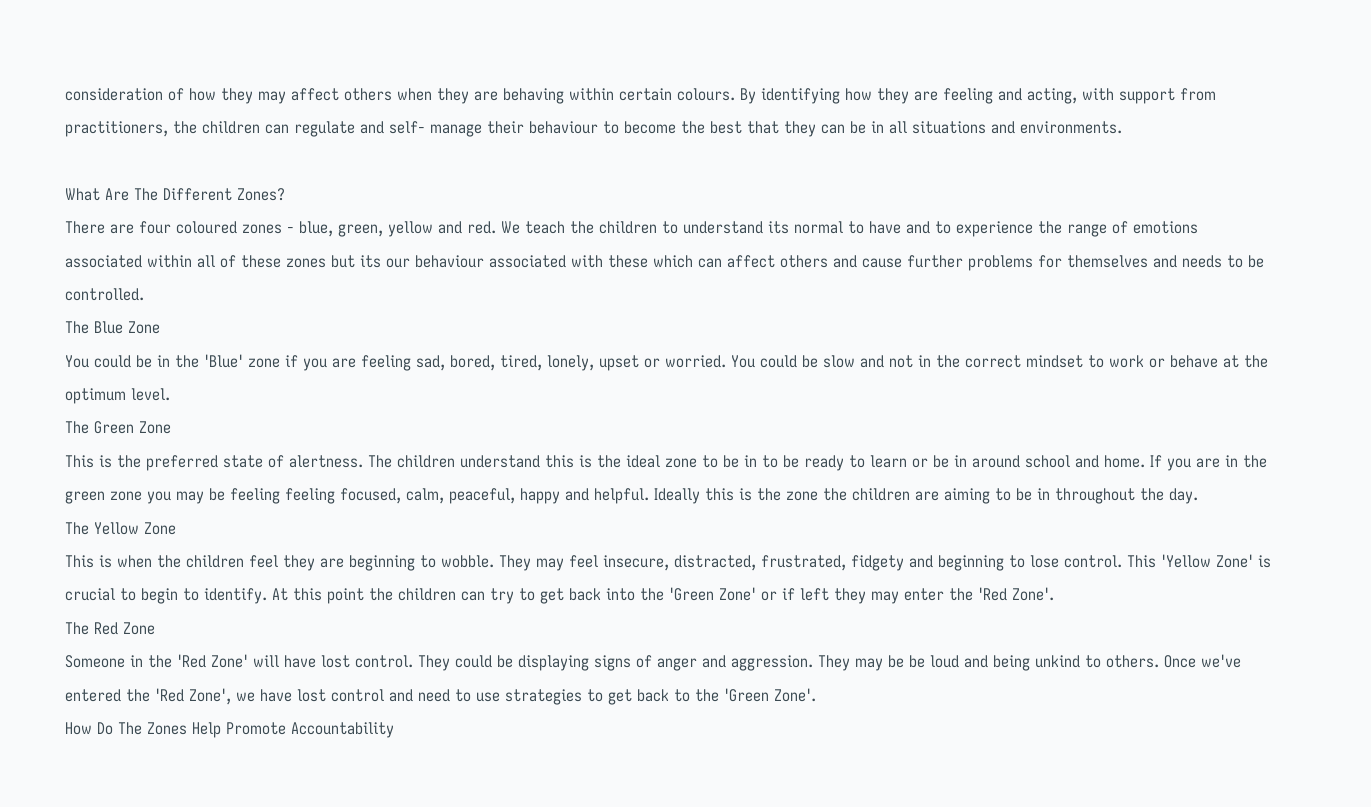consideration of how they may affect others when they are behaving within certain colours. By identifying how they are feeling and acting, with support from practitioners, the children can regulate and self- manage their behaviour to become the best that they can be in all situations and environments.

What Are The Different Zones?
There are four coloured zones - blue, green, yellow and red. We teach the children to understand its normal to have and to experience the range of emotions associated within all of these zones but its our behaviour associated with these which can affect others and cause further problems for themselves and needs to be controlled.
The Blue Zone
You could be in the 'Blue' zone if you are feeling sad, bored, tired, lonely, upset or worried. You could be slow and not in the correct mindset to work or behave at the optimum level.
The Green Zone
This is the preferred state of alertness. The children understand this is the ideal zone to be in to be ready to learn or be in around school and home. If you are in the green zone you may be feeling feeling focused, calm, peaceful, happy and helpful. Ideally this is the zone the children are aiming to be in throughout the day.
The Yellow Zone
This is when the children feel they are beginning to wobble. They may feel insecure, distracted, frustrated, fidgety and beginning to lose control. This 'Yellow Zone' is crucial to begin to identify. At this point the children can try to get back into the 'Green Zone' or if left they may enter the 'Red Zone'.
The Red Zone
Someone in the 'Red Zone' will have lost control. They could be displaying signs of anger and aggression. They may be be loud and being unkind to others. Once we've entered the 'Red Zone', we have lost control and need to use strategies to get back to the 'Green Zone'.
How Do The Zones Help Promote Accountability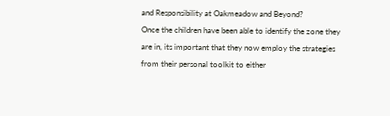and Responsibility at Oakmeadow and Beyond?
Once the children have been able to identify the zone they are in, its important that they now employ the strategies from their personal toolkit to either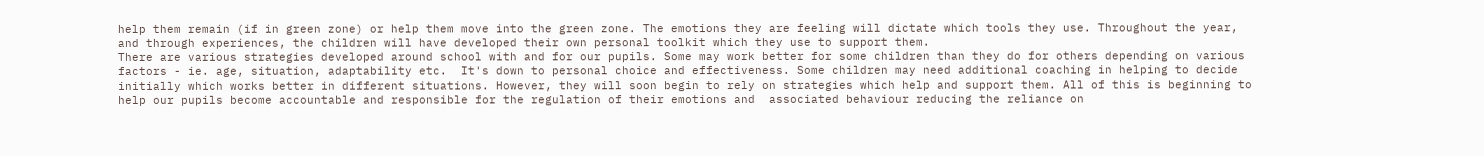help them remain (if in green zone) or help them move into the green zone. The emotions they are feeling will dictate which tools they use. Throughout the year, and through experiences, the children will have developed their own personal toolkit which they use to support them.
There are various strategies developed around school with and for our pupils. Some may work better for some children than they do for others depending on various factors - ie. age, situation, adaptability etc.  It's down to personal choice and effectiveness. Some children may need additional coaching in helping to decide initially which works better in different situations. However, they will soon begin to rely on strategies which help and support them. All of this is beginning to help our pupils become accountable and responsible for the regulation of their emotions and  associated behaviour reducing the reliance on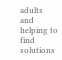adults and helping to find solutions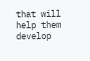that will help them develop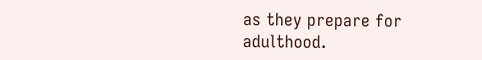as they prepare for adulthood.